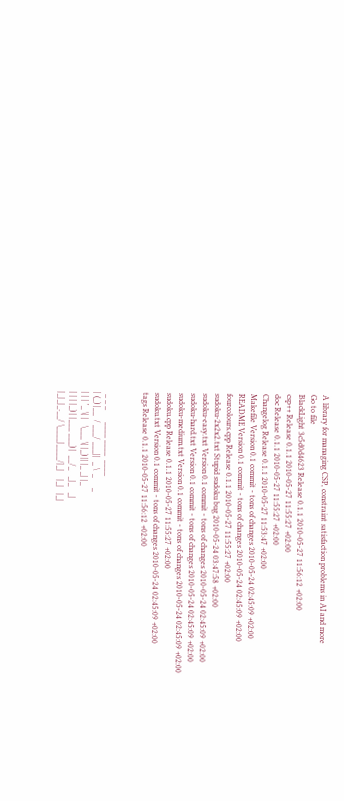A library for managing CSP, constraint satisfaction problems in AI and more
Go to file
BlackLight 3c5d0d4623 Release 0.1.1 2010-05-27 11:56:12 +02:00
csp++ Release 0.1.1 2010-05-27 11:55:27 +02:00
doc Release 0.1.1 2010-05-27 11:55:27 +02:00
Changelog Release 0.1.1 2010-05-27 11:53:47 +02:00
Makefile Version 0.1 commit - tons of changes 2010-05-24 02:45:09 +02:00
README Version 0.1 commit - tons of changes 2010-05-24 02:45:09 +02:00
fourcolours.cpp Release 0.1.1 2010-05-27 11:55:27 +02:00
sudoku-2x2x2.txt Stupid sudoku bug 2010-05-24 03:47:58 +02:00
sudoku-easy.txt Version 0.1 commit - tons of changes 2010-05-24 02:45:09 +02:00
sudoku-hard.txt Version 0.1 commit - tons of changes 2010-05-24 02:45:09 +02:00
sudoku-medium.txt Version 0.1 commit - tons of changes 2010-05-24 02:45:09 +02:00
sudoku.cpp Release 0.1.1 2010-05-27 11:55:27 +02:00
sudoku.txt Version 0.1 commit - tons of changes 2010-05-24 02:45:09 +02:00
tags Release 0.1.1 2010-05-27 11:56:12 +02:00


 _ _ _      ____ ____  ____
| (_) |__  / ___/ ___||  _ \  _     _
| | | '_ \| |   \___ \| |_) || |_ _| |_
| | | |_) | |___ ___) |  __/_   _|_   _|
|_|_|_.__/ \____|____/|_|    |_|   |_|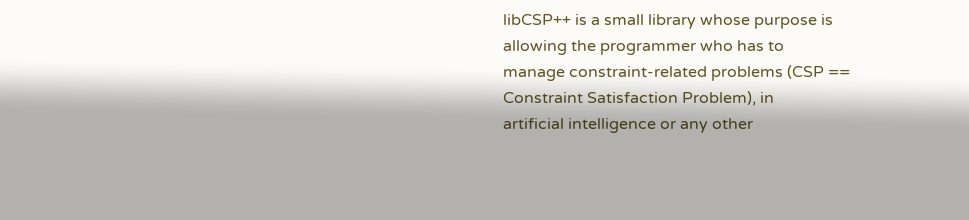libCSP++ is a small library whose purpose is allowing the programmer who has to
manage constraint-related problems (CSP == Constraint Satisfaction Problem), in
artificial intelligence or any other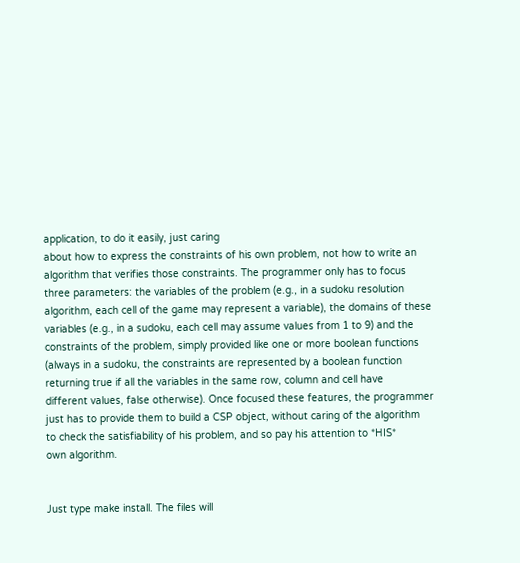application, to do it easily, just caring
about how to express the constraints of his own problem, not how to write an
algorithm that verifies those constraints. The programmer only has to focus
three parameters: the variables of the problem (e.g., in a sudoku resolution
algorithm, each cell of the game may represent a variable), the domains of these
variables (e.g., in a sudoku, each cell may assume values from 1 to 9) and the
constraints of the problem, simply provided like one or more boolean functions
(always in a sudoku, the constraints are represented by a boolean function
returning true if all the variables in the same row, column and cell have
different values, false otherwise). Once focused these features, the programmer
just has to provide them to build a CSP object, without caring of the algorithm
to check the satisfiability of his problem, and so pay his attention to *HIS*
own algorithm.


Just type make install. The files will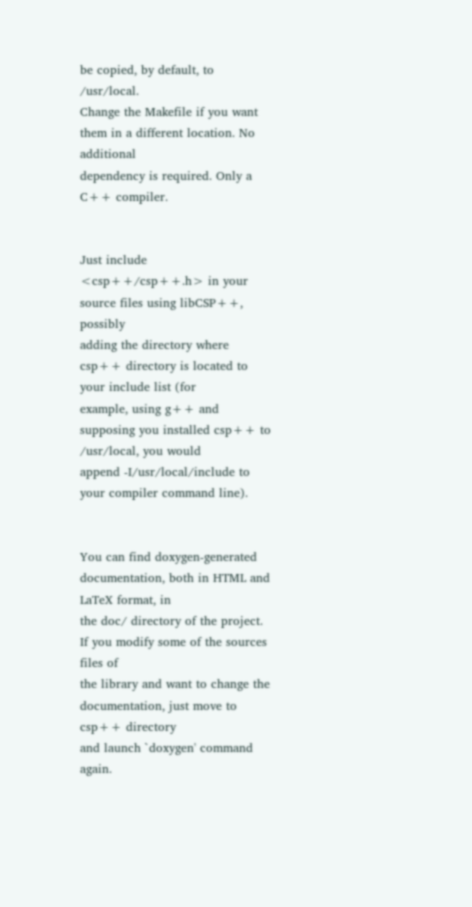be copied, by default, to /usr/local.
Change the Makefile if you want them in a different location. No additional
dependency is required. Only a C++ compiler.


Just include <csp++/csp++.h> in your source files using libCSP++, possibly
adding the directory where csp++ directory is located to your include list (for
example, using g++ and supposing you installed csp++ to /usr/local, you would
append -I/usr/local/include to your compiler command line).


You can find doxygen-generated documentation, both in HTML and LaTeX format, in
the doc/ directory of the project. If you modify some of the sources files of
the library and want to change the documentation, just move to csp++ directory
and launch `doxygen' command again.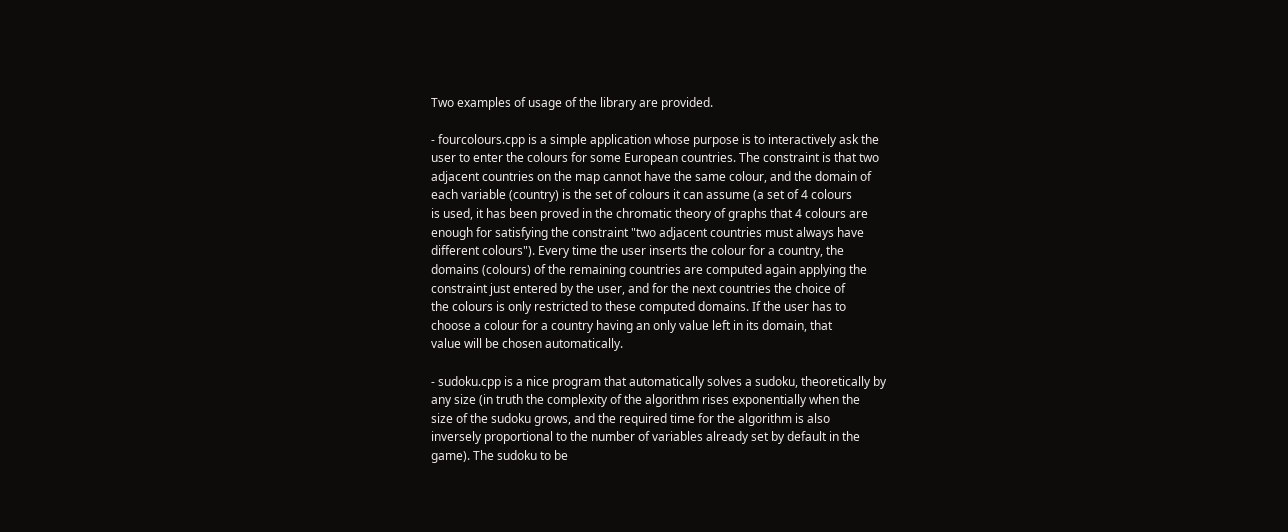Two examples of usage of the library are provided.

- fourcolours.cpp is a simple application whose purpose is to interactively ask the
user to enter the colours for some European countries. The constraint is that two
adjacent countries on the map cannot have the same colour, and the domain of
each variable (country) is the set of colours it can assume (a set of 4 colours
is used, it has been proved in the chromatic theory of graphs that 4 colours are
enough for satisfying the constraint "two adjacent countries must always have
different colours"). Every time the user inserts the colour for a country, the
domains (colours) of the remaining countries are computed again applying the
constraint just entered by the user, and for the next countries the choice of
the colours is only restricted to these computed domains. If the user has to
choose a colour for a country having an only value left in its domain, that
value will be chosen automatically.

- sudoku.cpp is a nice program that automatically solves a sudoku, theoretically by
any size (in truth the complexity of the algorithm rises exponentially when the
size of the sudoku grows, and the required time for the algorithm is also
inversely proportional to the number of variables already set by default in the
game). The sudoku to be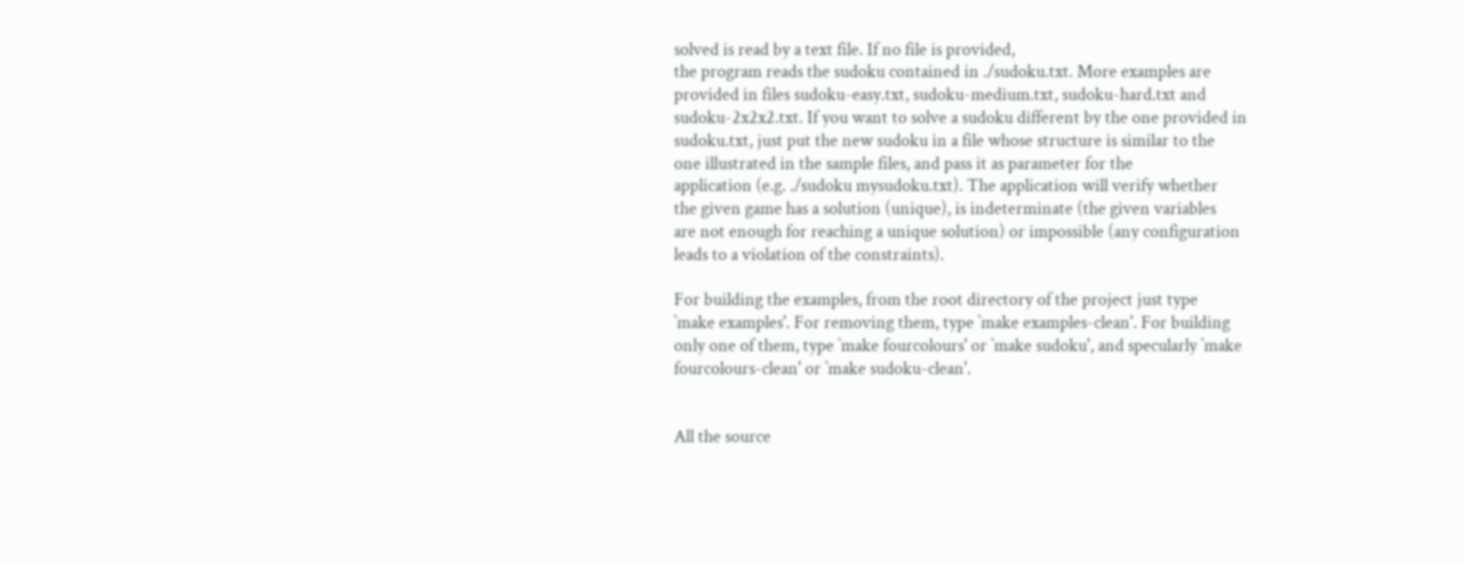solved is read by a text file. If no file is provided,
the program reads the sudoku contained in ./sudoku.txt. More examples are
provided in files sudoku-easy.txt, sudoku-medium.txt, sudoku-hard.txt and
sudoku-2x2x2.txt. If you want to solve a sudoku different by the one provided in
sudoku.txt, just put the new sudoku in a file whose structure is similar to the
one illustrated in the sample files, and pass it as parameter for the
application (e.g. ./sudoku mysudoku.txt). The application will verify whether
the given game has a solution (unique), is indeterminate (the given variables
are not enough for reaching a unique solution) or impossible (any configuration
leads to a violation of the constraints).

For building the examples, from the root directory of the project just type
`make examples'. For removing them, type `make examples-clean'. For building
only one of them, type `make fourcolours' or `make sudoku', and specularly `make
fourcolours-clean' or `make sudoku-clean'.


All the source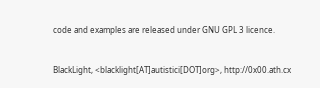code and examples are released under GNU GPL 3 licence.


BlackLight, <blacklight[AT]autistici[DOT]org>, http://0x00.ath.cx